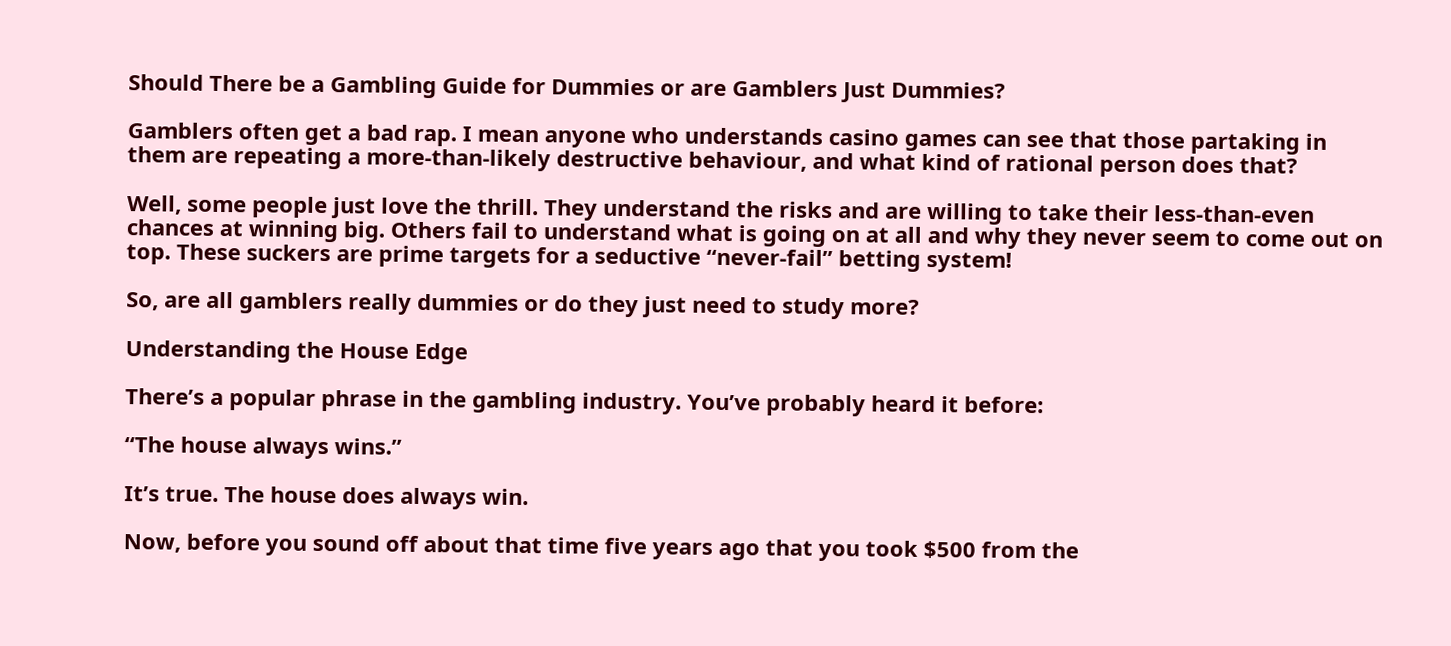Should There be a Gambling Guide for Dummies or are Gamblers Just Dummies?

Gamblers often get a bad rap. I mean anyone who understands casino games can see that those partaking in them are repeating a more-than-likely destructive behaviour, and what kind of rational person does that?

Well, some people just love the thrill. They understand the risks and are willing to take their less-than-even chances at winning big. Others fail to understand what is going on at all and why they never seem to come out on top. These suckers are prime targets for a seductive “never-fail” betting system!

So, are all gamblers really dummies or do they just need to study more?

Understanding the House Edge

There’s a popular phrase in the gambling industry. You’ve probably heard it before:

“The house always wins.”

It’s true. The house does always win.

Now, before you sound off about that time five years ago that you took $500 from the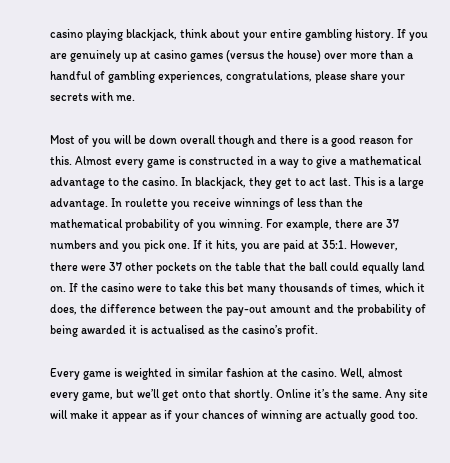casino playing blackjack, think about your entire gambling history. If you are genuinely up at casino games (versus the house) over more than a handful of gambling experiences, congratulations, please share your secrets with me.

Most of you will be down overall though and there is a good reason for this. Almost every game is constructed in a way to give a mathematical advantage to the casino. In blackjack, they get to act last. This is a large advantage. In roulette you receive winnings of less than the mathematical probability of you winning. For example, there are 37 numbers and you pick one. If it hits, you are paid at 35:1. However, there were 37 other pockets on the table that the ball could equally land on. If the casino were to take this bet many thousands of times, which it does, the difference between the pay-out amount and the probability of being awarded it is actualised as the casino’s profit.

Every game is weighted in similar fashion at the casino. Well, almost every game, but we’ll get onto that shortly. Online it’s the same. Any site will make it appear as if your chances of winning are actually good too.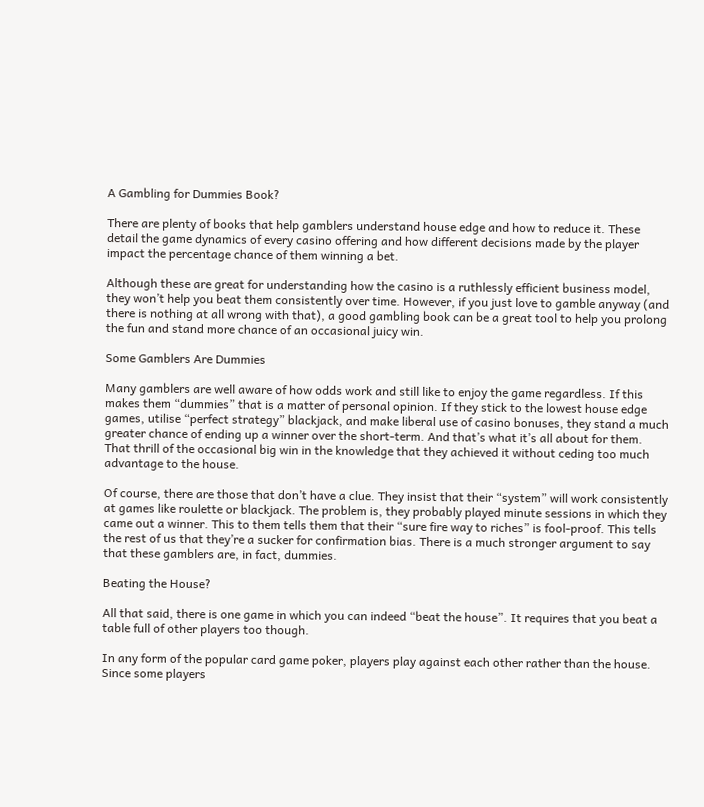A Gambling for Dummies Book?

There are plenty of books that help gamblers understand house edge and how to reduce it. These detail the game dynamics of every casino offering and how different decisions made by the player impact the percentage chance of them winning a bet.

Although these are great for understanding how the casino is a ruthlessly efficient business model, they won’t help you beat them consistently over time. However, if you just love to gamble anyway (and there is nothing at all wrong with that), a good gambling book can be a great tool to help you prolong the fun and stand more chance of an occasional juicy win.

Some Gamblers Are Dummies

Many gamblers are well aware of how odds work and still like to enjoy the game regardless. If this makes them “dummies” that is a matter of personal opinion. If they stick to the lowest house edge games, utilise “perfect strategy” blackjack, and make liberal use of casino bonuses, they stand a much greater chance of ending up a winner over the short-term. And that’s what it’s all about for them. That thrill of the occasional big win in the knowledge that they achieved it without ceding too much advantage to the house.

Of course, there are those that don’t have a clue. They insist that their “system” will work consistently at games like roulette or blackjack. The problem is, they probably played minute sessions in which they came out a winner. This to them tells them that their “sure fire way to riches” is fool-proof. This tells the rest of us that they’re a sucker for confirmation bias. There is a much stronger argument to say that these gamblers are, in fact, dummies.

Beating the House?

All that said, there is one game in which you can indeed “beat the house”. It requires that you beat a table full of other players too though.

In any form of the popular card game poker, players play against each other rather than the house. Since some players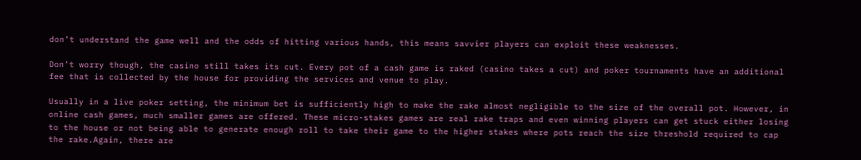don’t understand the game well and the odds of hitting various hands, this means savvier players can exploit these weaknesses.

Don’t worry though, the casino still takes its cut. Every pot of a cash game is raked (casino takes a cut) and poker tournaments have an additional fee that is collected by the house for providing the services and venue to play.

Usually in a live poker setting, the minimum bet is sufficiently high to make the rake almost negligible to the size of the overall pot. However, in online cash games, much smaller games are offered. These micro-stakes games are real rake traps and even winning players can get stuck either losing to the house or not being able to generate enough roll to take their game to the higher stakes where pots reach the size threshold required to cap the rake.Again, there are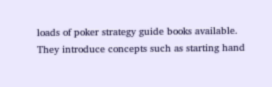loads of poker strategy guide books available. They introduce concepts such as starting hand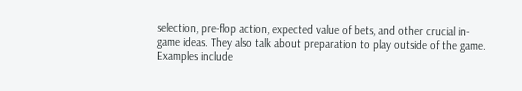selection, pre-flop action, expected value of bets, and other crucial in-game ideas. They also talk about preparation to play outside of the game. Examples include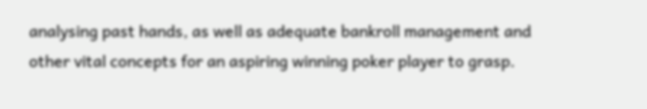analysing past hands, as well as adequate bankroll management and other vital concepts for an aspiring winning poker player to grasp.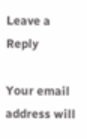Leave a Reply

Your email address will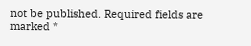not be published. Required fields are marked *